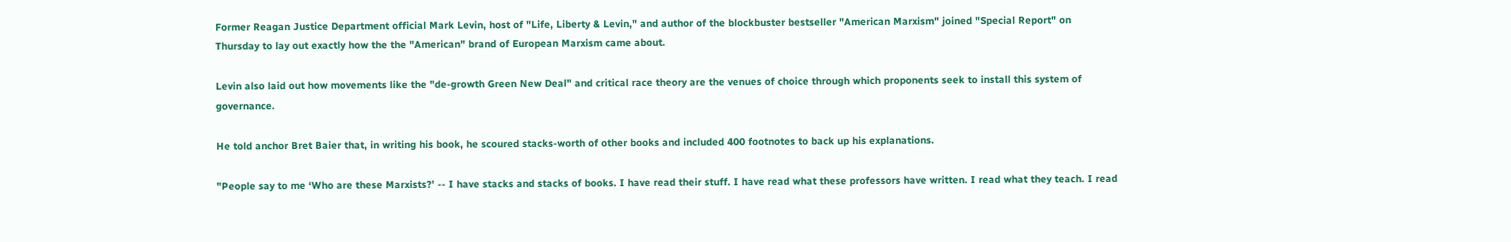Former Reagan Justice Department official Mark Levin, host of "Life, Liberty & Levin," and author of the blockbuster bestseller "American Marxism" joined "Special Report" on Thursday to lay out exactly how the the "American" brand of European Marxism came about.

Levin also laid out how movements like the "de-growth Green New Deal" and critical race theory are the venues of choice through which proponents seek to install this system of governance.

He told anchor Bret Baier that, in writing his book, he scoured stacks-worth of other books and included 400 footnotes to back up his explanations.

"People say to me ‘Who are these Marxists?’ -- I have stacks and stacks of books. I have read their stuff. I have read what these professors have written. I read what they teach. I read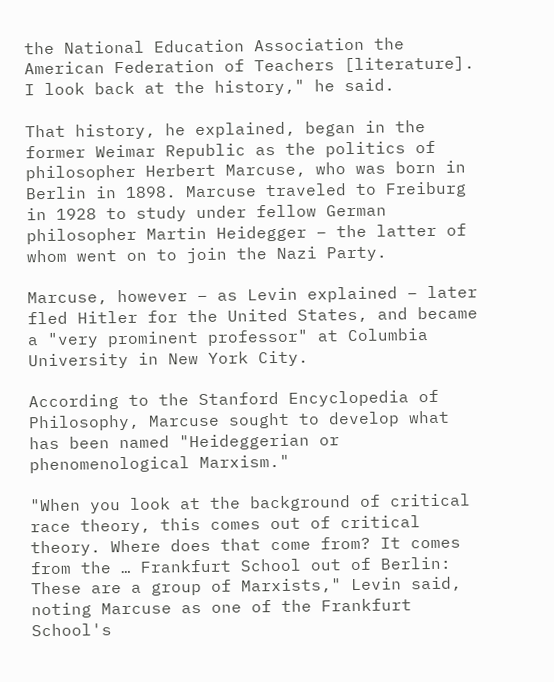the National Education Association the American Federation of Teachers [literature]. I look back at the history," he said.

That history, he explained, began in the former Weimar Republic as the politics of philosopher Herbert Marcuse, who was born in Berlin in 1898. Marcuse traveled to Freiburg in 1928 to study under fellow German philosopher Martin Heidegger – the latter of whom went on to join the Nazi Party.

Marcuse, however – as Levin explained – later fled Hitler for the United States, and became a "very prominent professor" at Columbia University in New York City.

According to the Stanford Encyclopedia of Philosophy, Marcuse sought to develop what has been named "Heideggerian or phenomenological Marxism."

"When you look at the background of critical race theory, this comes out of critical theory. Where does that come from? It comes from the … Frankfurt School out of Berlin: These are a group of Marxists," Levin said, noting Marcuse as one of the Frankfurt School's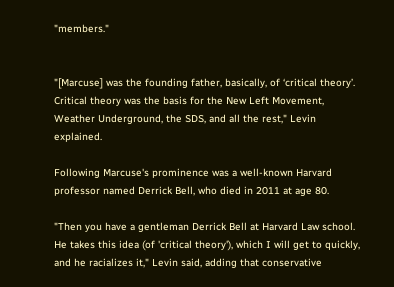"members."


"[Marcuse] was the founding father, basically, of ‘critical theory’. Critical theory was the basis for the New Left Movement, Weather Underground, the SDS, and all the rest," Levin explained.

Following Marcuse's prominence was a well-known Harvard professor named Derrick Bell, who died in 2011 at age 80.

"Then you have a gentleman Derrick Bell at Harvard Law school. He takes this idea (of 'critical theory'), which I will get to quickly, and he racializes it," Levin said, adding that conservative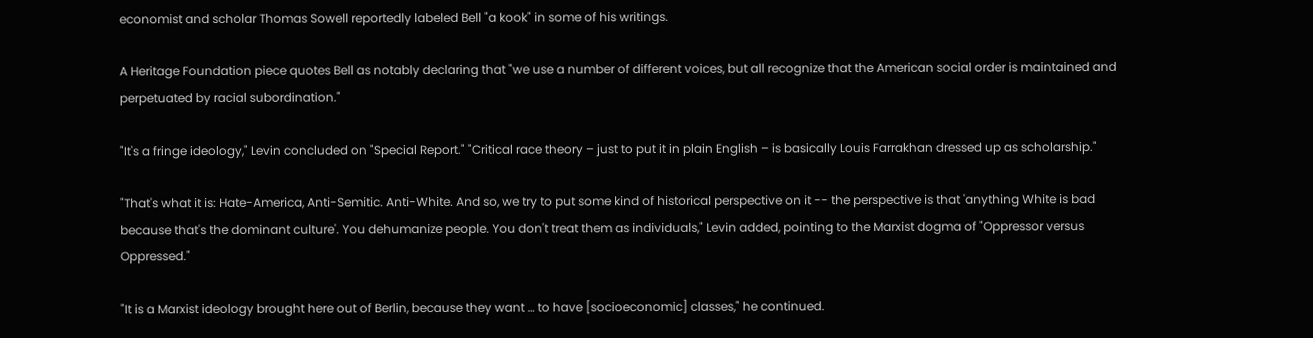economist and scholar Thomas Sowell reportedly labeled Bell "a kook" in some of his writings.

A Heritage Foundation piece quotes Bell as notably declaring that "we use a number of different voices, but all recognize that the American social order is maintained and perpetuated by racial subordination."

"It's a fringe ideology," Levin concluded on "Special Report." "Critical race theory – just to put it in plain English – is basically Louis Farrakhan dressed up as scholarship."

"That's what it is: Hate-America, Anti-Semitic. Anti-White. And so, we try to put some kind of historical perspective on it -- the perspective is that 'anything White is bad because that's the dominant culture'. You dehumanize people. You don't treat them as individuals," Levin added, pointing to the Marxist dogma of "Oppressor versus Oppressed."

"It is a Marxist ideology brought here out of Berlin, because they want … to have [socioeconomic] classes," he continued.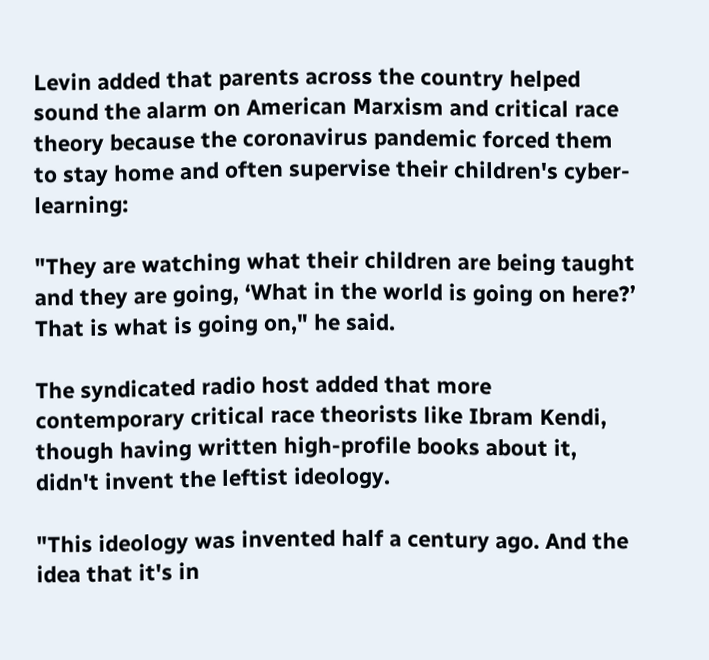Levin added that parents across the country helped sound the alarm on American Marxism and critical race theory because the coronavirus pandemic forced them to stay home and often supervise their children's cyber-learning:

"They are watching what their children are being taught and they are going, ‘What in the world is going on here?’ That is what is going on," he said.

The syndicated radio host added that more contemporary critical race theorists like Ibram Kendi, though having written high-profile books about it, didn't invent the leftist ideology.

"This ideology was invented half a century ago. And the idea that it's in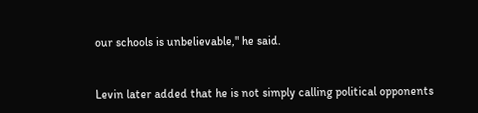our schools is unbelievable," he said.


Levin later added that he is not simply calling political opponents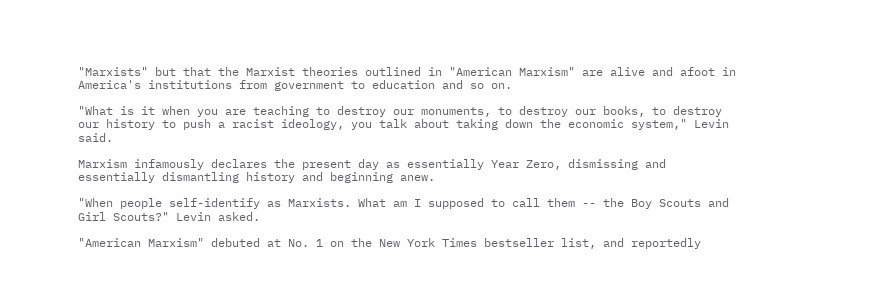"Marxists" but that the Marxist theories outlined in "American Marxism" are alive and afoot in America's institutions from government to education and so on.

"What is it when you are teaching to destroy our monuments, to destroy our books, to destroy our history to push a racist ideology, you talk about taking down the economic system," Levin said.

Marxism infamously declares the present day as essentially Year Zero, dismissing and essentially dismantling history and beginning anew.

"When people self-identify as Marxists. What am I supposed to call them -- the Boy Scouts and Girl Scouts?" Levin asked.

"American Marxism" debuted at No. 1 on the New York Times bestseller list, and reportedly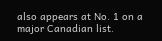also appears at No. 1 on a major Canadian list.